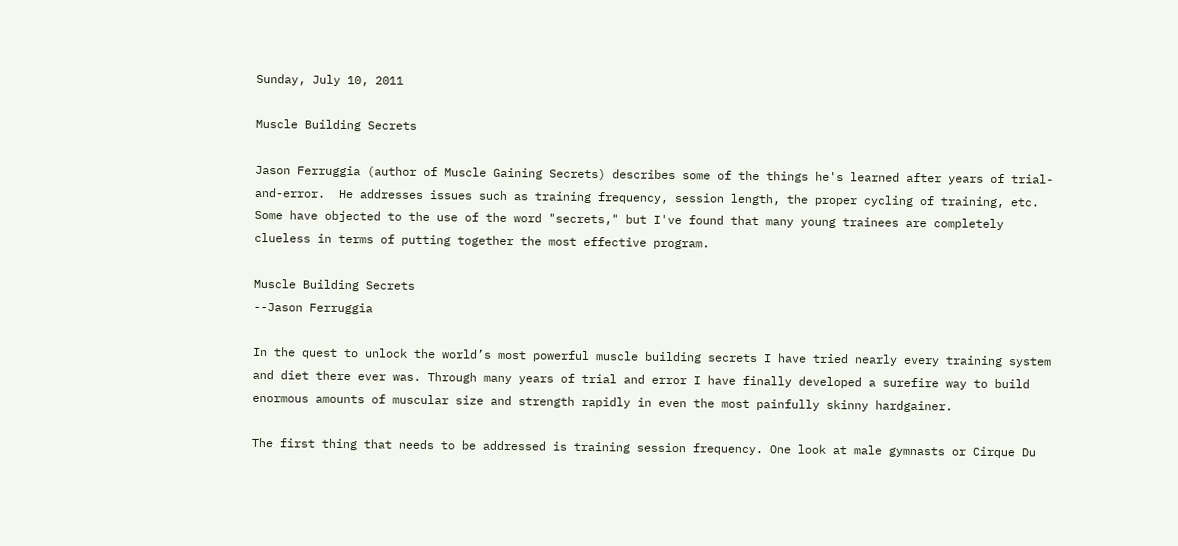Sunday, July 10, 2011

Muscle Building Secrets

Jason Ferruggia (author of Muscle Gaining Secrets) describes some of the things he's learned after years of trial-and-error.  He addresses issues such as training frequency, session length, the proper cycling of training, etc.  Some have objected to the use of the word "secrets," but I've found that many young trainees are completely clueless in terms of putting together the most effective program.

Muscle Building Secrets
--Jason Ferruggia

In the quest to unlock the world’s most powerful muscle building secrets I have tried nearly every training system and diet there ever was. Through many years of trial and error I have finally developed a surefire way to build enormous amounts of muscular size and strength rapidly in even the most painfully skinny hardgainer.

The first thing that needs to be addressed is training session frequency. One look at male gymnasts or Cirque Du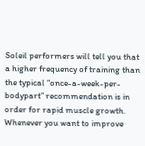Soleil performers will tell you that a higher frequency of training than the typical “once-a-week-per-bodypart” recommendation is in order for rapid muscle growth. Whenever you want to improve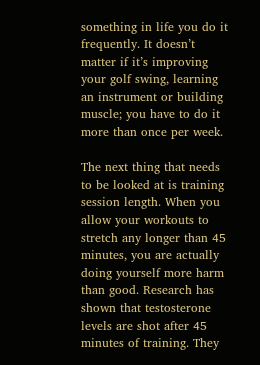something in life you do it frequently. It doesn’t matter if it’s improving your golf swing, learning an instrument or building muscle; you have to do it more than once per week.

The next thing that needs to be looked at is training session length. When you allow your workouts to stretch any longer than 45 minutes, you are actually doing yourself more harm than good. Research has shown that testosterone levels are shot after 45 minutes of training. They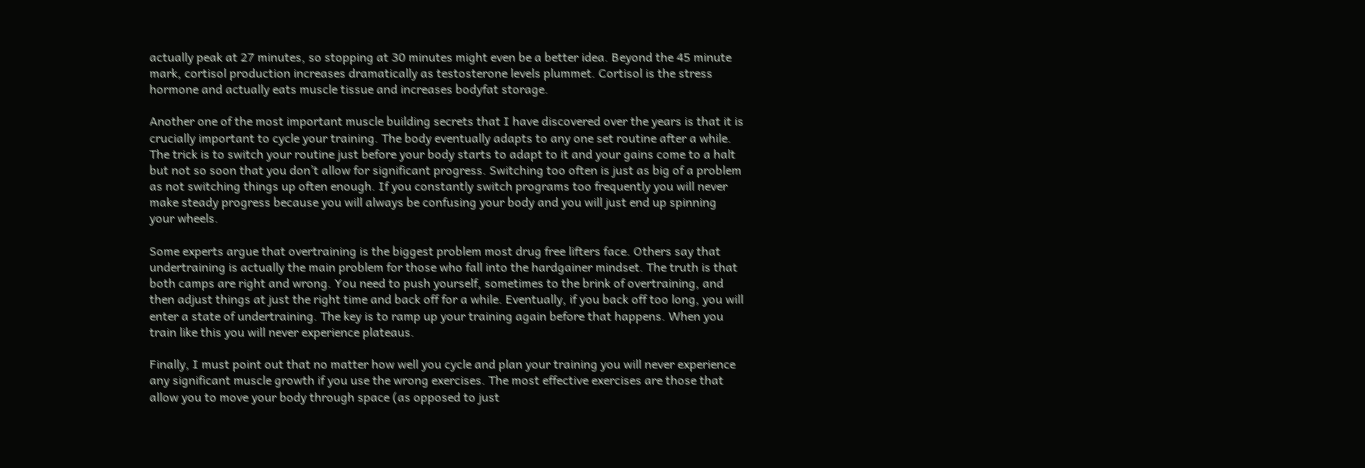actually peak at 27 minutes, so stopping at 30 minutes might even be a better idea. Beyond the 45 minute mark, cortisol production increases dramatically as testosterone levels plummet. Cortisol is the stress hormone and actually eats muscle tissue and increases bodyfat storage.

Another one of the most important muscle building secrets that I have discovered over the years is that it is crucially important to cycle your training. The body eventually adapts to any one set routine after a while. The trick is to switch your routine just before your body starts to adapt to it and your gains come to a halt but not so soon that you don’t allow for significant progress. Switching too often is just as big of a problem as not switching things up often enough. If you constantly switch programs too frequently you will never make steady progress because you will always be confusing your body and you will just end up spinning your wheels.

Some experts argue that overtraining is the biggest problem most drug free lifters face. Others say that undertraining is actually the main problem for those who fall into the hardgainer mindset. The truth is that both camps are right and wrong. You need to push yourself, sometimes to the brink of overtraining, and then adjust things at just the right time and back off for a while. Eventually, if you back off too long, you will enter a state of undertraining. The key is to ramp up your training again before that happens. When you train like this you will never experience plateaus.

Finally, I must point out that no matter how well you cycle and plan your training you will never experience any significant muscle growth if you use the wrong exercises. The most effective exercises are those that allow you to move your body through space (as opposed to just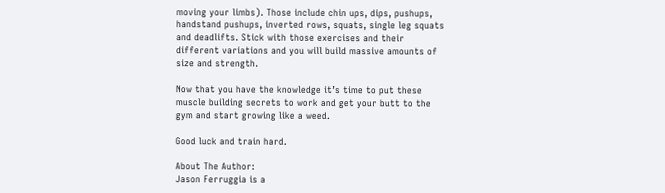moving your limbs). Those include chin ups, dips, pushups, handstand pushups, inverted rows, squats, single leg squats and deadlifts. Stick with those exercises and their different variations and you will build massive amounts of size and strength.

Now that you have the knowledge it’s time to put these muscle building secrets to work and get your butt to the gym and start growing like a weed.

Good luck and train hard.

About The Author:
Jason Ferruggia is a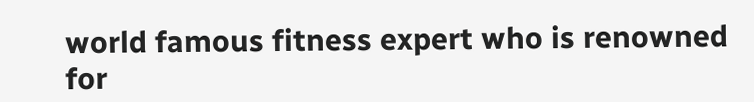world famous fitness expert who is renowned for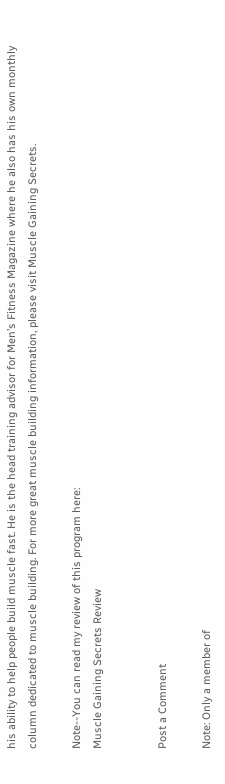his ability to help people build muscle fast. He is the head training advisor for Men’s Fitness Magazine where he also has his own monthly column dedicated to muscle building. For more great muscle building information, please visit Muscle Gaining Secrets.

Note--You can read my review of this program here:
Muscle Gaining Secrets Review


Post a Comment

Note: Only a member of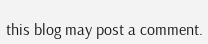this blog may post a comment.